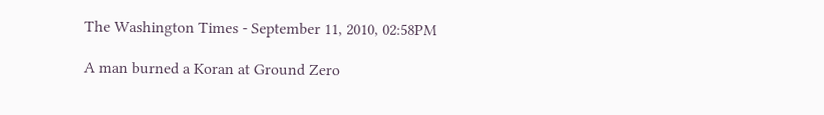The Washington Times - September 11, 2010, 02:58PM

A man burned a Koran at Ground Zero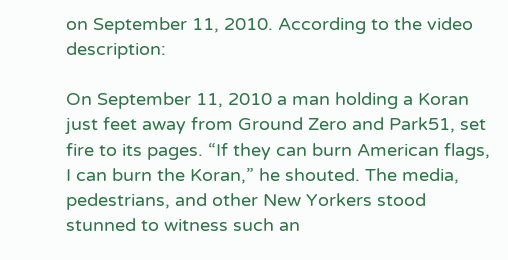on September 11, 2010. According to the video description:

On September 11, 2010 a man holding a Koran just feet away from Ground Zero and Park51, set fire to its pages. “If they can burn American flags, I can burn the Koran,” he shouted. The media, pedestrians, and other New Yorkers stood stunned to witness such an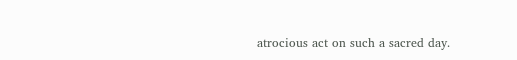atrocious act on such a sacred day.